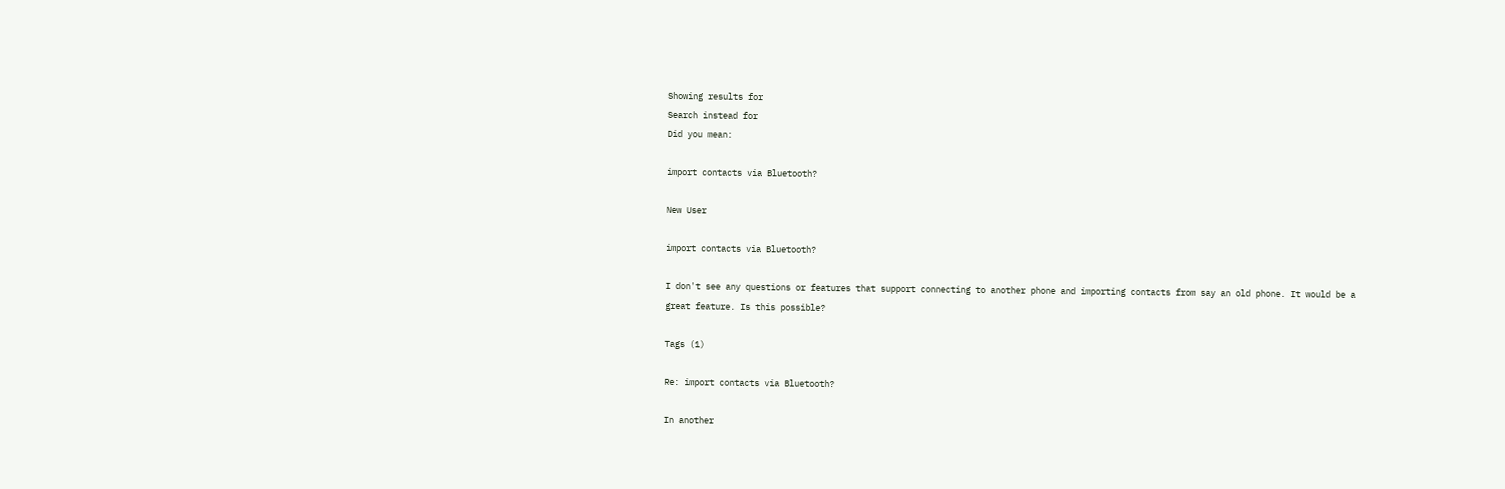Showing results for
Search instead for
Did you mean:

import contacts via Bluetooth?

New User

import contacts via Bluetooth?

I don't see any questions or features that support connecting to another phone and importing contacts from say an old phone. It would be a great feature. Is this possible?

Tags (1)

Re: import contacts via Bluetooth?

In another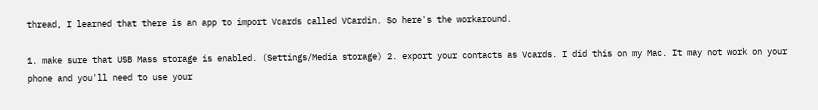thread, I learned that there is an app to import Vcards called VCardin. So here's the workaround.

1. make sure that USB Mass storage is enabled. (Settings/Media storage) 2. export your contacts as Vcards. I did this on my Mac. It may not work on your phone and you'll need to use your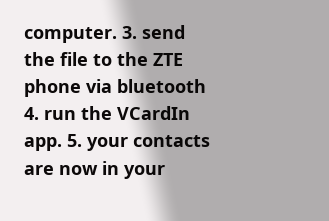computer. 3. send the file to the ZTE phone via bluetooth 4. run the VCardIn app. 5. your contacts are now in your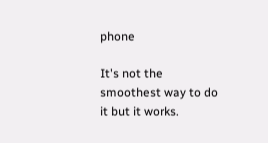phone

It's not the smoothest way to do it but it works.